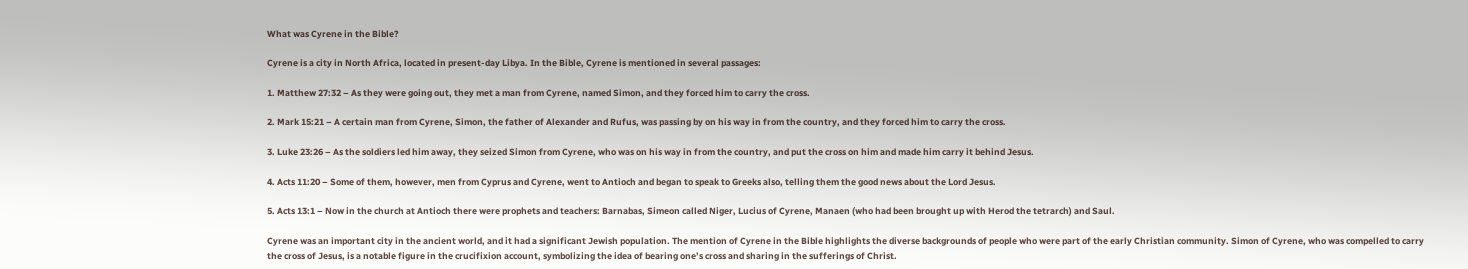What was Cyrene in the Bible?

Cyrene is a city in North Africa, located in present-day Libya. In the Bible, Cyrene is mentioned in several passages:

1. Matthew 27:32 – As they were going out, they met a man from Cyrene, named Simon, and they forced him to carry the cross.

2. Mark 15:21 – A certain man from Cyrene, Simon, the father of Alexander and Rufus, was passing by on his way in from the country, and they forced him to carry the cross.

3. Luke 23:26 – As the soldiers led him away, they seized Simon from Cyrene, who was on his way in from the country, and put the cross on him and made him carry it behind Jesus.

4. Acts 11:20 – Some of them, however, men from Cyprus and Cyrene, went to Antioch and began to speak to Greeks also, telling them the good news about the Lord Jesus.

5. Acts 13:1 – Now in the church at Antioch there were prophets and teachers: Barnabas, Simeon called Niger, Lucius of Cyrene, Manaen (who had been brought up with Herod the tetrarch) and Saul.

Cyrene was an important city in the ancient world, and it had a significant Jewish population. The mention of Cyrene in the Bible highlights the diverse backgrounds of people who were part of the early Christian community. Simon of Cyrene, who was compelled to carry the cross of Jesus, is a notable figure in the crucifixion account, symbolizing the idea of bearing one’s cross and sharing in the sufferings of Christ.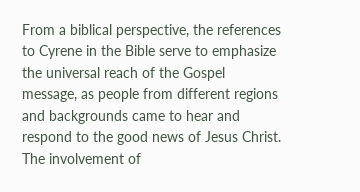From a biblical perspective, the references to Cyrene in the Bible serve to emphasize the universal reach of the Gospel message, as people from different regions and backgrounds came to hear and respond to the good news of Jesus Christ. The involvement of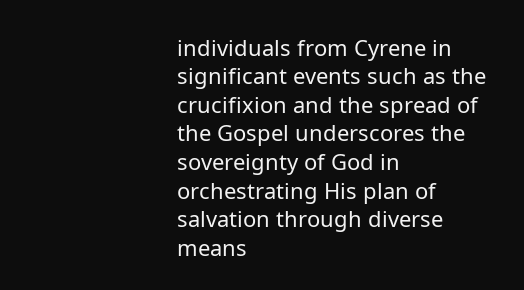individuals from Cyrene in significant events such as the crucifixion and the spread of the Gospel underscores the sovereignty of God in orchestrating His plan of salvation through diverse means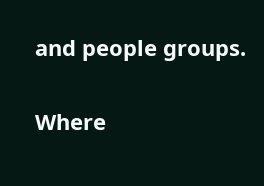and people groups.

Where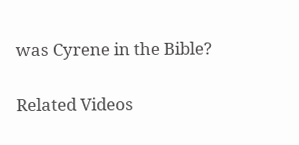was Cyrene in the Bible?

Related Videos